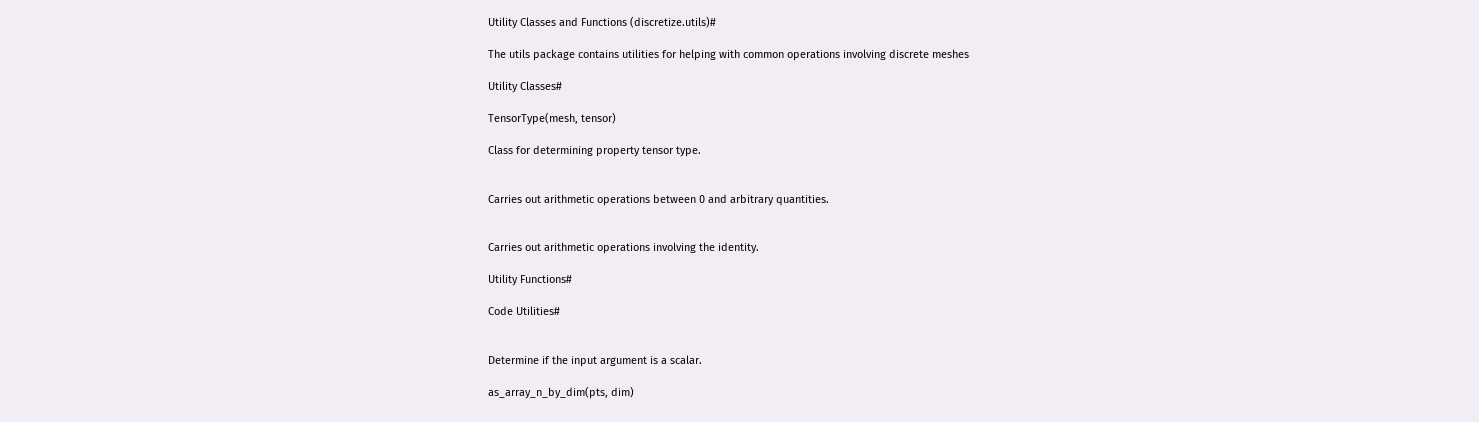Utility Classes and Functions (discretize.utils)#

The utils package contains utilities for helping with common operations involving discrete meshes

Utility Classes#

TensorType(mesh, tensor)

Class for determining property tensor type.


Carries out arithmetic operations between 0 and arbitrary quantities.


Carries out arithmetic operations involving the identity.

Utility Functions#

Code Utilities#


Determine if the input argument is a scalar.

as_array_n_by_dim(pts, dim)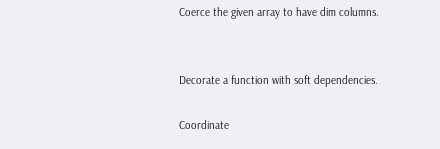Coerce the given array to have dim columns.


Decorate a function with soft dependencies.

Coordinate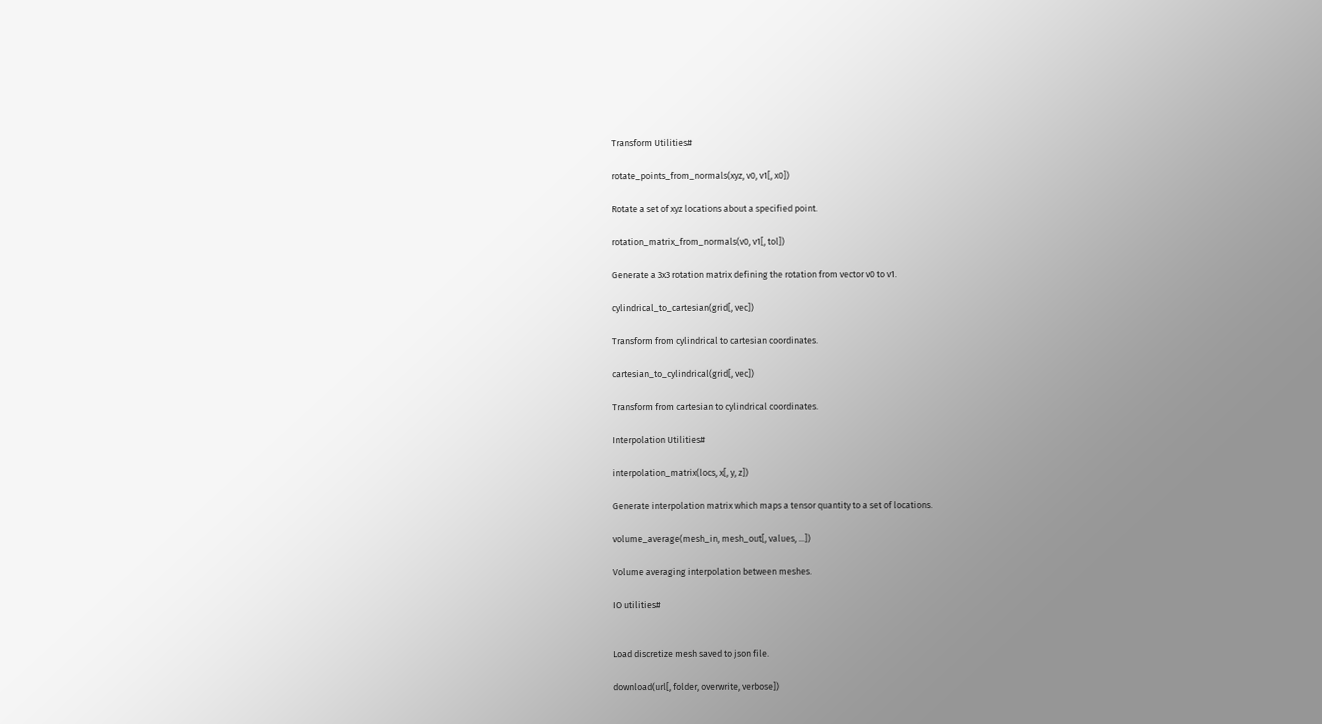Transform Utilities#

rotate_points_from_normals(xyz, v0, v1[, x0])

Rotate a set of xyz locations about a specified point.

rotation_matrix_from_normals(v0, v1[, tol])

Generate a 3x3 rotation matrix defining the rotation from vector v0 to v1.

cylindrical_to_cartesian(grid[, vec])

Transform from cylindrical to cartesian coordinates.

cartesian_to_cylindrical(grid[, vec])

Transform from cartesian to cylindrical coordinates.

Interpolation Utilities#

interpolation_matrix(locs, x[, y, z])

Generate interpolation matrix which maps a tensor quantity to a set of locations.

volume_average(mesh_in, mesh_out[, values, ...])

Volume averaging interpolation between meshes.

IO utilities#


Load discretize mesh saved to json file.

download(url[, folder, overwrite, verbose])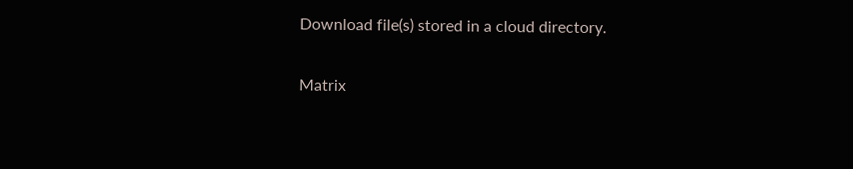Download file(s) stored in a cloud directory.

Matrix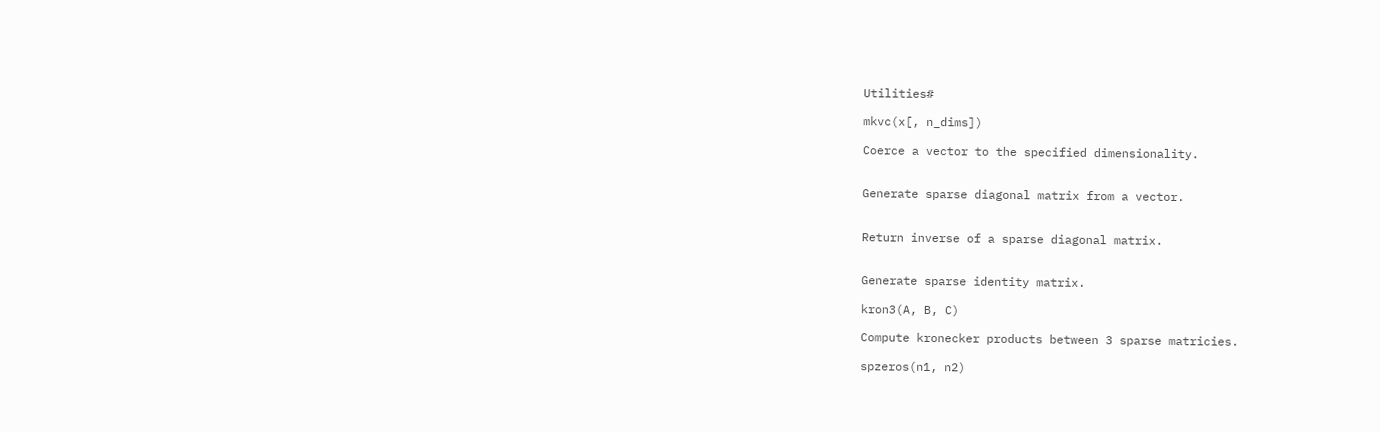Utilities#

mkvc(x[, n_dims])

Coerce a vector to the specified dimensionality.


Generate sparse diagonal matrix from a vector.


Return inverse of a sparse diagonal matrix.


Generate sparse identity matrix.

kron3(A, B, C)

Compute kronecker products between 3 sparse matricies.

spzeros(n1, n2)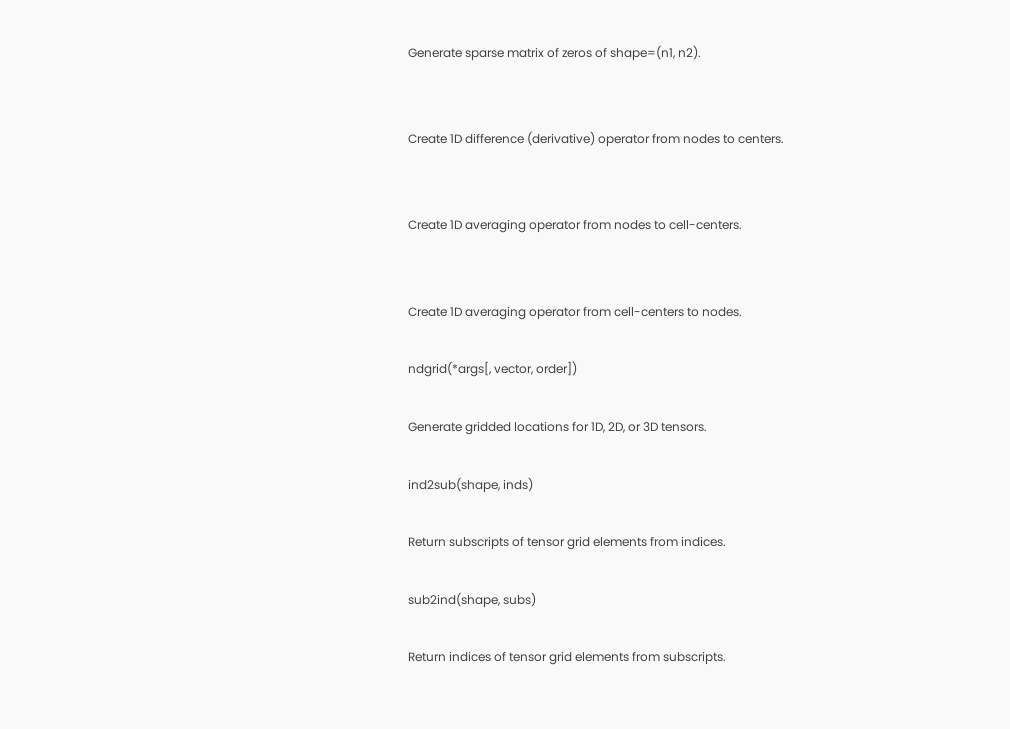Generate sparse matrix of zeros of shape=(n1, n2).


Create 1D difference (derivative) operator from nodes to centers.


Create 1D averaging operator from nodes to cell-centers.


Create 1D averaging operator from cell-centers to nodes.

ndgrid(*args[, vector, order])

Generate gridded locations for 1D, 2D, or 3D tensors.

ind2sub(shape, inds)

Return subscripts of tensor grid elements from indices.

sub2ind(shape, subs)

Return indices of tensor grid elements from subscripts.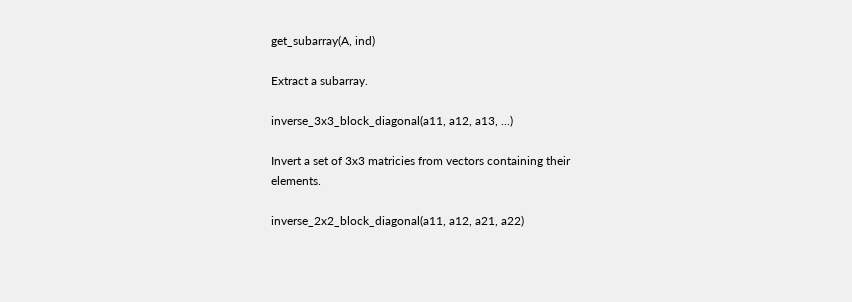get_subarray(A, ind)

Extract a subarray.

inverse_3x3_block_diagonal(a11, a12, a13, ...)

Invert a set of 3x3 matricies from vectors containing their elements.

inverse_2x2_block_diagonal(a11, a12, a21, a22)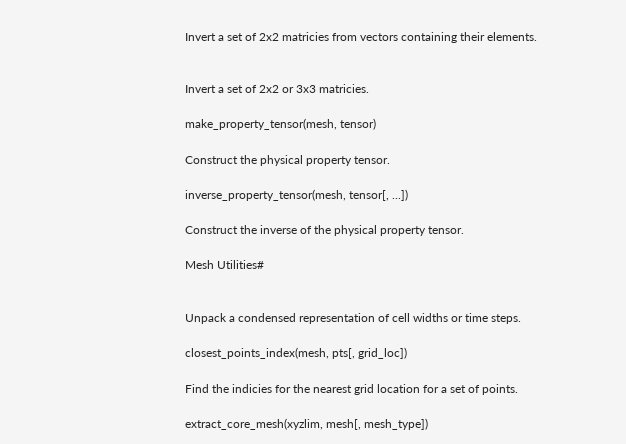Invert a set of 2x2 matricies from vectors containing their elements.


Invert a set of 2x2 or 3x3 matricies.

make_property_tensor(mesh, tensor)

Construct the physical property tensor.

inverse_property_tensor(mesh, tensor[, ...])

Construct the inverse of the physical property tensor.

Mesh Utilities#


Unpack a condensed representation of cell widths or time steps.

closest_points_index(mesh, pts[, grid_loc])

Find the indicies for the nearest grid location for a set of points.

extract_core_mesh(xyzlim, mesh[, mesh_type])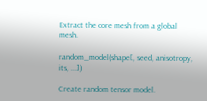Extract the core mesh from a global mesh.

random_model(shape[, seed, anisotropy, its, ...])

Create random tensor model.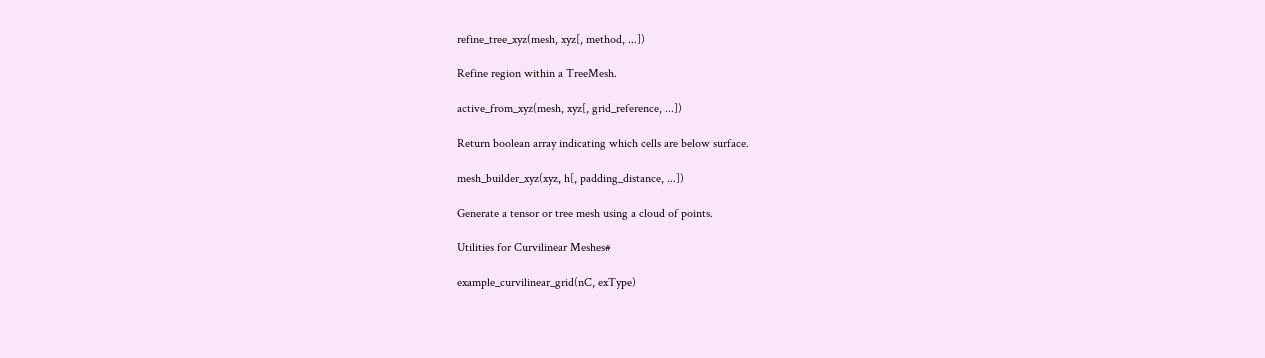refine_tree_xyz(mesh, xyz[, method, ...])

Refine region within a TreeMesh.

active_from_xyz(mesh, xyz[, grid_reference, ...])

Return boolean array indicating which cells are below surface.

mesh_builder_xyz(xyz, h[, padding_distance, ...])

Generate a tensor or tree mesh using a cloud of points.

Utilities for Curvilinear Meshes#

example_curvilinear_grid(nC, exType)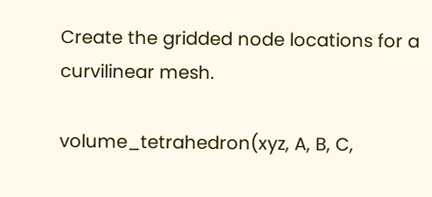Create the gridded node locations for a curvilinear mesh.

volume_tetrahedron(xyz, A, B, C,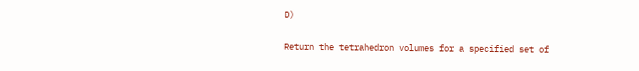D)

Return the tetrahedron volumes for a specified set of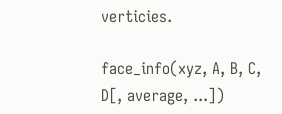verticies.

face_info(xyz, A, B, C, D[, average, ...])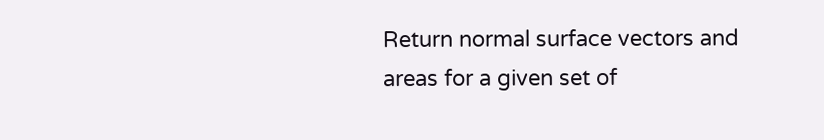Return normal surface vectors and areas for a given set of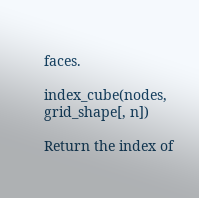faces.

index_cube(nodes, grid_shape[, n])

Return the index of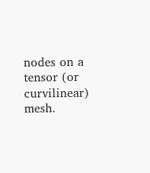nodes on a tensor (or curvilinear) mesh.